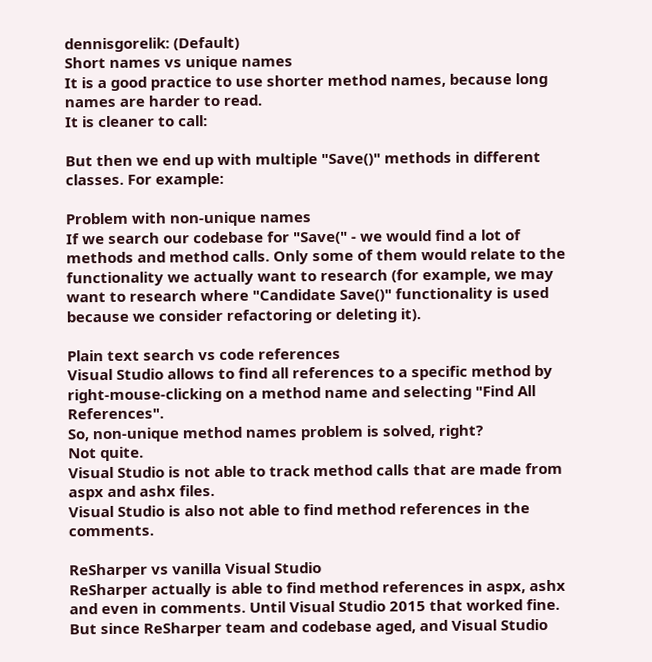dennisgorelik: (Default)
Short names vs unique names
It is a good practice to use shorter method names, because long names are harder to read.
It is cleaner to call:

But then we end up with multiple "Save()" methods in different classes. For example:

Problem with non-unique names
If we search our codebase for "Save(" - we would find a lot of methods and method calls. Only some of them would relate to the functionality we actually want to research (for example, we may want to research where "Candidate Save()" functionality is used because we consider refactoring or deleting it).

Plain text search vs code references
Visual Studio allows to find all references to a specific method by right-mouse-clicking on a method name and selecting "Find All References".
So, non-unique method names problem is solved, right?
Not quite.
Visual Studio is not able to track method calls that are made from aspx and ashx files.
Visual Studio is also not able to find method references in the comments.

ReSharper vs vanilla Visual Studio
ReSharper actually is able to find method references in aspx, ashx and even in comments. Until Visual Studio 2015 that worked fine. But since ReSharper team and codebase aged, and Visual Studio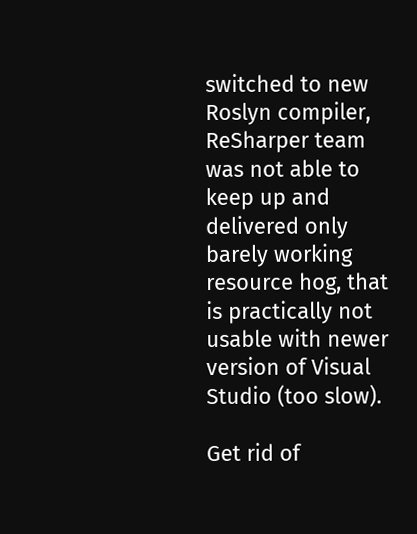switched to new Roslyn compiler, ReSharper team was not able to keep up and delivered only barely working resource hog, that is practically not usable with newer version of Visual Studio (too slow).

Get rid of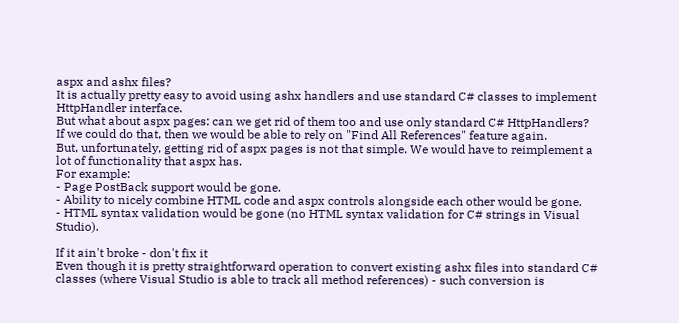aspx and ashx files?
It is actually pretty easy to avoid using ashx handlers and use standard C# classes to implement HttpHandler interface.
But what about aspx pages: can we get rid of them too and use only standard C# HttpHandlers?
If we could do that, then we would be able to rely on "Find All References" feature again.
But, unfortunately, getting rid of aspx pages is not that simple. We would have to reimplement a lot of functionality that aspx has.
For example:
- Page PostBack support would be gone.
- Ability to nicely combine HTML code and aspx controls alongside each other would be gone.
- HTML syntax validation would be gone (no HTML syntax validation for C# strings in Visual Studio).

If it ain't broke - don't fix it
Even though it is pretty straightforward operation to convert existing ashx files into standard C# classes (where Visual Studio is able to track all method references) - such conversion is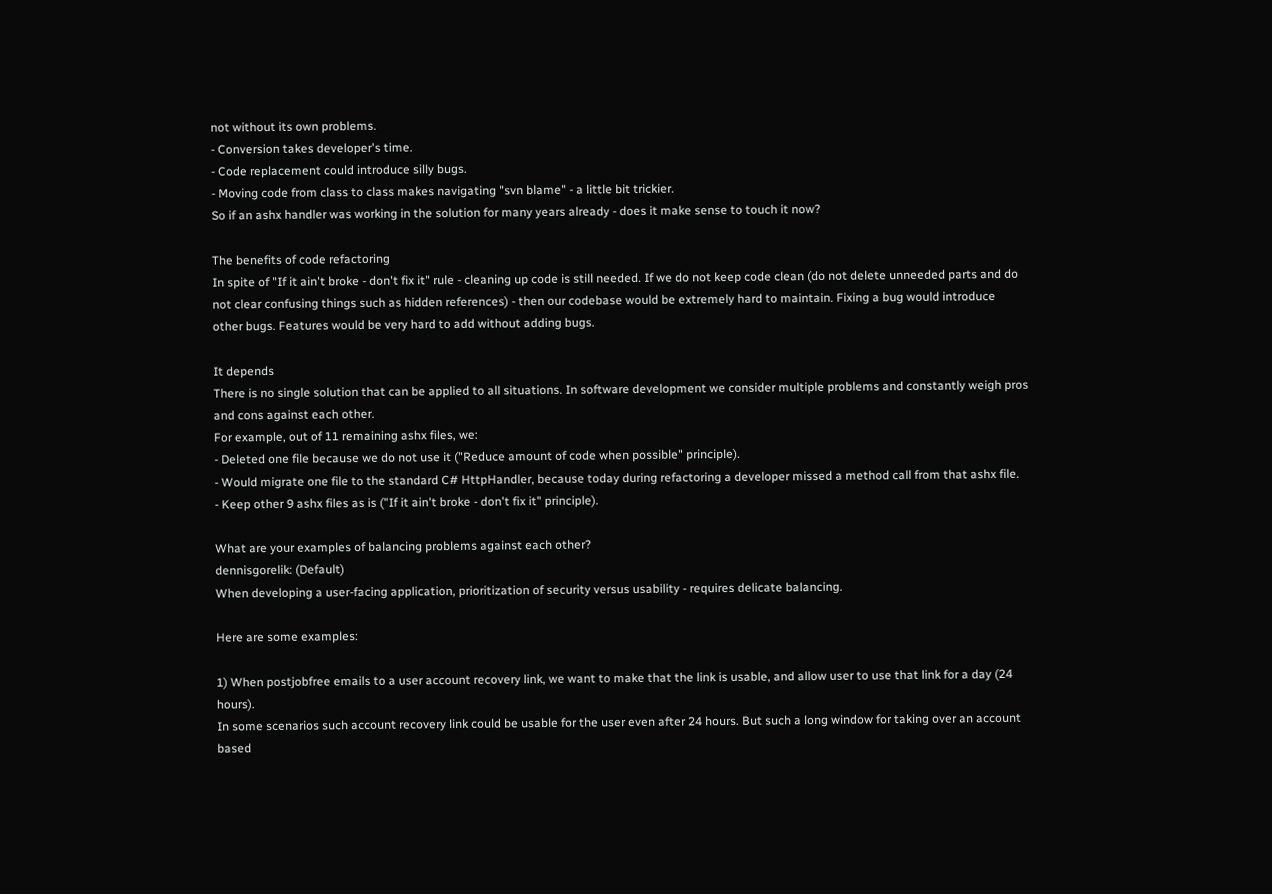not without its own problems.
- Conversion takes developer's time.
- Code replacement could introduce silly bugs.
- Moving code from class to class makes navigating "svn blame" - a little bit trickier.
So if an ashx handler was working in the solution for many years already - does it make sense to touch it now?

The benefits of code refactoring
In spite of "If it ain't broke - don't fix it" rule - cleaning up code is still needed. If we do not keep code clean (do not delete unneeded parts and do not clear confusing things such as hidden references) - then our codebase would be extremely hard to maintain. Fixing a bug would introduce other bugs. Features would be very hard to add without adding bugs.

It depends
There is no single solution that can be applied to all situations. In software development we consider multiple problems and constantly weigh pros and cons against each other.
For example, out of 11 remaining ashx files, we:
- Deleted one file because we do not use it ("Reduce amount of code when possible" principle).
- Would migrate one file to the standard C# HttpHandler, because today during refactoring a developer missed a method call from that ashx file.
- Keep other 9 ashx files as is ("If it ain't broke - don't fix it" principle).

What are your examples of balancing problems against each other?
dennisgorelik: (Default)
When developing a user-facing application, prioritization of security versus usability - requires delicate balancing.

Here are some examples:

1) When postjobfree emails to a user account recovery link, we want to make that the link is usable, and allow user to use that link for a day (24 hours).
In some scenarios such account recovery link could be usable for the user even after 24 hours. But such a long window for taking over an account based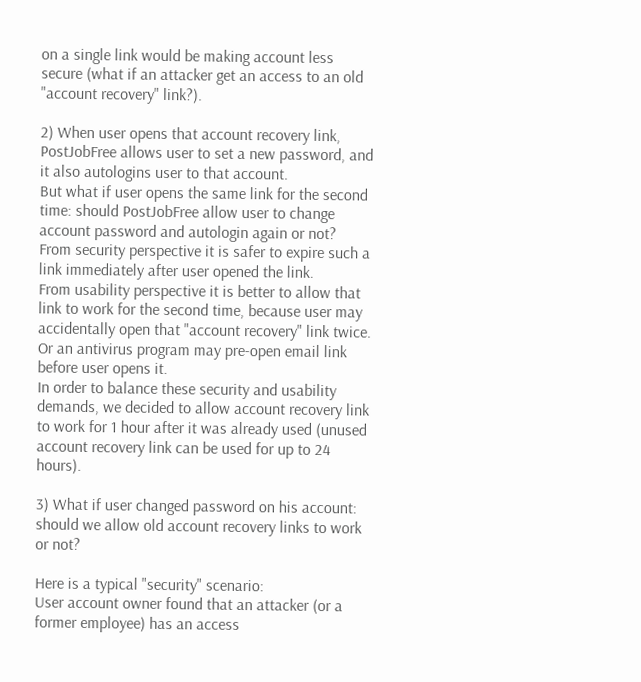on a single link would be making account less secure (what if an attacker get an access to an old "account recovery" link?).

2) When user opens that account recovery link, PostJobFree allows user to set a new password, and it also autologins user to that account.
But what if user opens the same link for the second time: should PostJobFree allow user to change account password and autologin again or not?
From security perspective it is safer to expire such a link immediately after user opened the link.
From usability perspective it is better to allow that link to work for the second time, because user may accidentally open that "account recovery" link twice. Or an antivirus program may pre-open email link before user opens it.
In order to balance these security and usability demands, we decided to allow account recovery link to work for 1 hour after it was already used (unused account recovery link can be used for up to 24 hours).

3) What if user changed password on his account: should we allow old account recovery links to work or not?

Here is a typical "security" scenario:
User account owner found that an attacker (or a former employee) has an access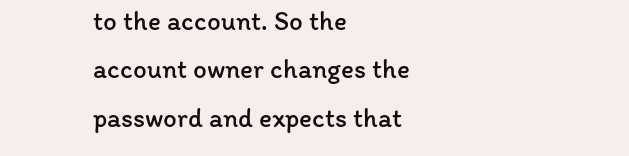to the account. So the account owner changes the password and expects that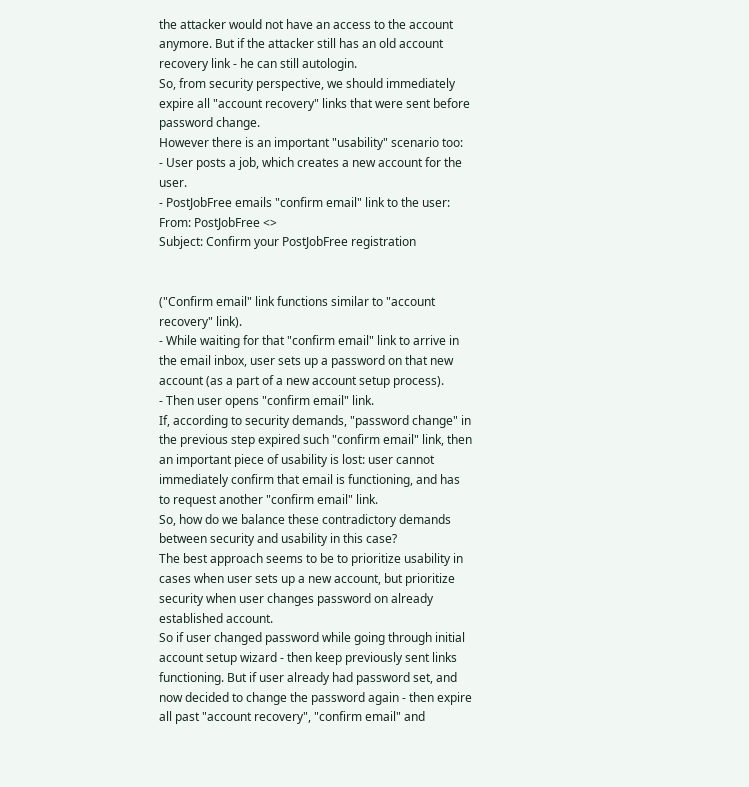the attacker would not have an access to the account anymore. But if the attacker still has an old account recovery link - he can still autologin.
So, from security perspective, we should immediately expire all "account recovery" links that were sent before password change.
However there is an important "usability" scenario too:
- User posts a job, which creates a new account for the user.
- PostJobFree emails "confirm email" link to the user:
From: PostJobFree <>
Subject: Confirm your PostJobFree registration


("Confirm email" link functions similar to "account recovery" link).
- While waiting for that "confirm email" link to arrive in the email inbox, user sets up a password on that new account (as a part of a new account setup process).
- Then user opens "confirm email" link.
If, according to security demands, "password change" in the previous step expired such "confirm email" link, then an important piece of usability is lost: user cannot immediately confirm that email is functioning, and has to request another "confirm email" link.
So, how do we balance these contradictory demands between security and usability in this case?
The best approach seems to be to prioritize usability in cases when user sets up a new account, but prioritize security when user changes password on already established account.
So if user changed password while going through initial account setup wizard - then keep previously sent links functioning. But if user already had password set, and now decided to change the password again - then expire all past "account recovery", "confirm email" and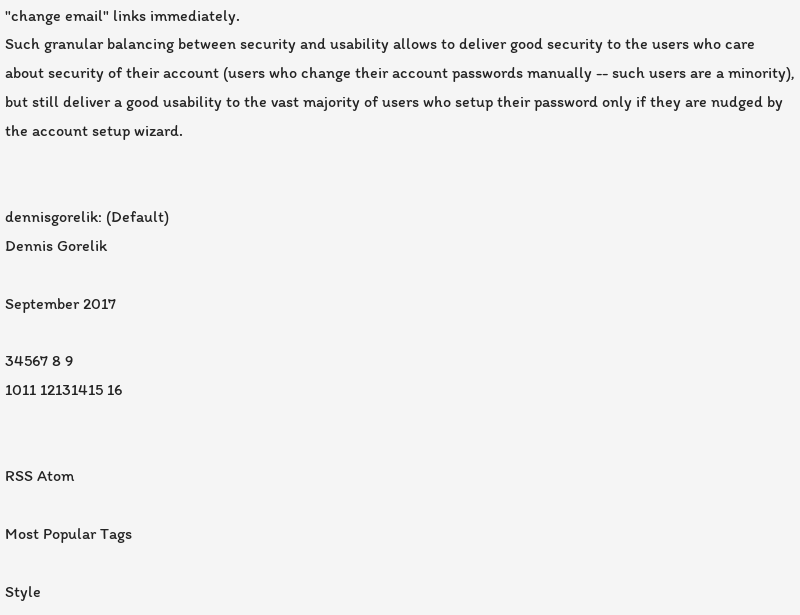"change email" links immediately.
Such granular balancing between security and usability allows to deliver good security to the users who care about security of their account (users who change their account passwords manually -- such users are a minority), but still deliver a good usability to the vast majority of users who setup their password only if they are nudged by the account setup wizard.


dennisgorelik: (Default)
Dennis Gorelik

September 2017

34567 8 9
1011 12131415 16


RSS Atom

Most Popular Tags

Style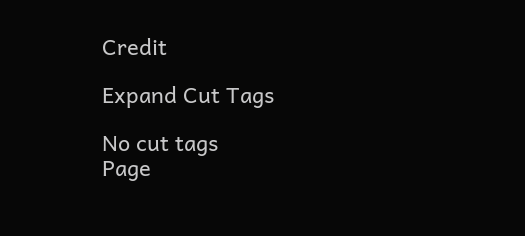Credit

Expand Cut Tags

No cut tags
Page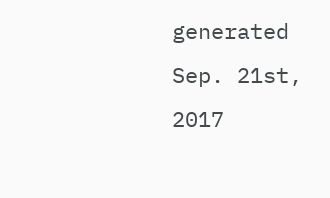generated Sep. 21st, 2017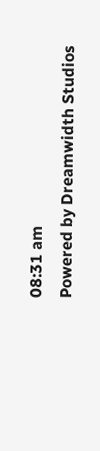08:31 am
Powered by Dreamwidth Studios